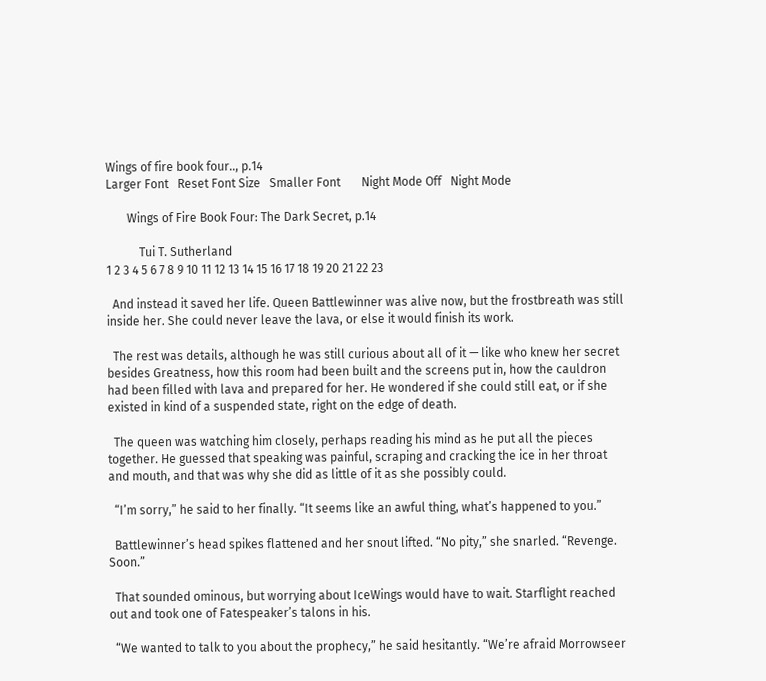Wings of fire book four.., p.14
Larger Font   Reset Font Size   Smaller Font       Night Mode Off   Night Mode

       Wings of Fire Book Four: The Dark Secret, p.14

           Tui T. Sutherland
1 2 3 4 5 6 7 8 9 10 11 12 13 14 15 16 17 18 19 20 21 22 23

  And instead it saved her life. Queen Battlewinner was alive now, but the frostbreath was still inside her. She could never leave the lava, or else it would finish its work.

  The rest was details, although he was still curious about all of it — like who knew her secret besides Greatness, how this room had been built and the screens put in, how the cauldron had been filled with lava and prepared for her. He wondered if she could still eat, or if she existed in kind of a suspended state, right on the edge of death.

  The queen was watching him closely, perhaps reading his mind as he put all the pieces together. He guessed that speaking was painful, scraping and cracking the ice in her throat and mouth, and that was why she did as little of it as she possibly could.

  “I’m sorry,” he said to her finally. “It seems like an awful thing, what’s happened to you.”

  Battlewinner’s head spikes flattened and her snout lifted. “No pity,” she snarled. “Revenge. Soon.”

  That sounded ominous, but worrying about IceWings would have to wait. Starflight reached out and took one of Fatespeaker’s talons in his.

  “We wanted to talk to you about the prophecy,” he said hesitantly. “We’re afraid Morrowseer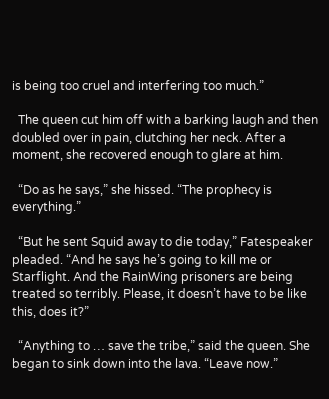is being too cruel and interfering too much.”

  The queen cut him off with a barking laugh and then doubled over in pain, clutching her neck. After a moment, she recovered enough to glare at him.

  “Do as he says,” she hissed. “The prophecy is everything.”

  “But he sent Squid away to die today,” Fatespeaker pleaded. “And he says he’s going to kill me or Starflight. And the RainWing prisoners are being treated so terribly. Please, it doesn’t have to be like this, does it?”

  “Anything to … save the tribe,” said the queen. She began to sink down into the lava. “Leave now.”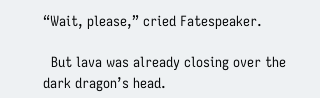“Wait, please,” cried Fatespeaker.

  But lava was already closing over the dark dragon’s head.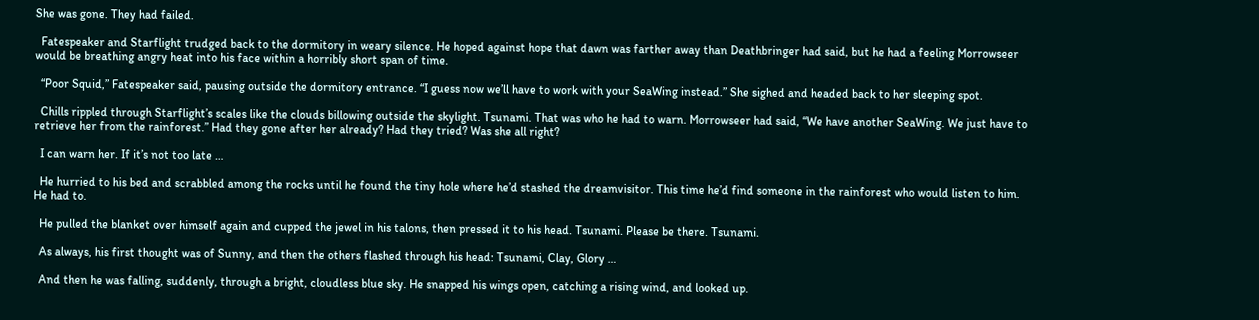She was gone. They had failed.

  Fatespeaker and Starflight trudged back to the dormitory in weary silence. He hoped against hope that dawn was farther away than Deathbringer had said, but he had a feeling Morrowseer would be breathing angry heat into his face within a horribly short span of time.

  “Poor Squid,” Fatespeaker said, pausing outside the dormitory entrance. “I guess now we’ll have to work with your SeaWing instead.” She sighed and headed back to her sleeping spot.

  Chills rippled through Starflight’s scales like the clouds billowing outside the skylight. Tsunami. That was who he had to warn. Morrowseer had said, “We have another SeaWing. We just have to retrieve her from the rainforest.” Had they gone after her already? Had they tried? Was she all right?

  I can warn her. If it’s not too late …

  He hurried to his bed and scrabbled among the rocks until he found the tiny hole where he’d stashed the dreamvisitor. This time he’d find someone in the rainforest who would listen to him. He had to.

  He pulled the blanket over himself again and cupped the jewel in his talons, then pressed it to his head. Tsunami. Please be there. Tsunami.

  As always, his first thought was of Sunny, and then the others flashed through his head: Tsunami, Clay, Glory …

  And then he was falling, suddenly, through a bright, cloudless blue sky. He snapped his wings open, catching a rising wind, and looked up.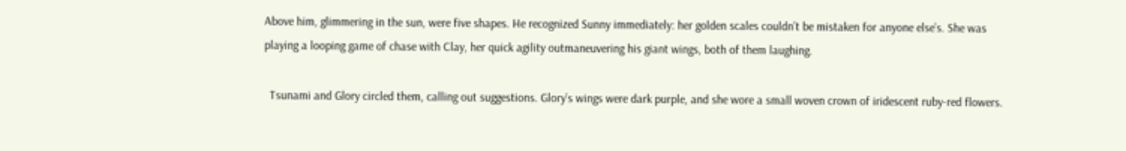Above him, glimmering in the sun, were five shapes. He recognized Sunny immediately: her golden scales couldn’t be mistaken for anyone else’s. She was playing a looping game of chase with Clay, her quick agility outmaneuvering his giant wings, both of them laughing.

  Tsunami and Glory circled them, calling out suggestions. Glory’s wings were dark purple, and she wore a small woven crown of iridescent ruby-red flowers.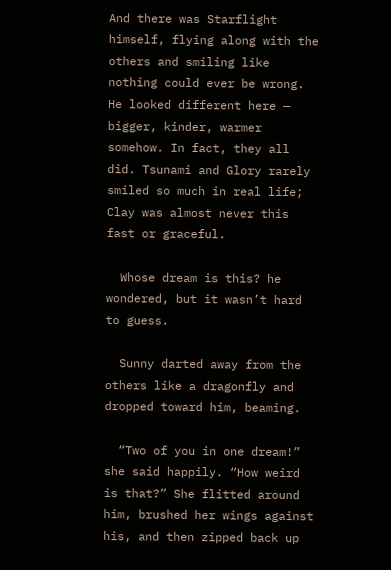And there was Starflight himself, flying along with the others and smiling like nothing could ever be wrong. He looked different here — bigger, kinder, warmer somehow. In fact, they all did. Tsunami and Glory rarely smiled so much in real life; Clay was almost never this fast or graceful.

  Whose dream is this? he wondered, but it wasn’t hard to guess.

  Sunny darted away from the others like a dragonfly and dropped toward him, beaming.

  “Two of you in one dream!” she said happily. “How weird is that?” She flitted around him, brushed her wings against his, and then zipped back up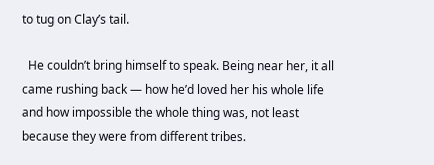to tug on Clay’s tail.

  He couldn’t bring himself to speak. Being near her, it all came rushing back — how he’d loved her his whole life and how impossible the whole thing was, not least because they were from different tribes.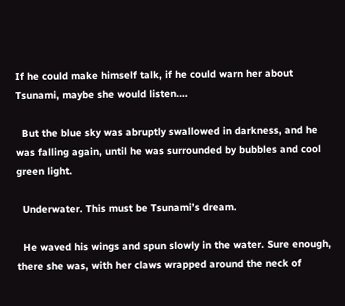If he could make himself talk, if he could warn her about Tsunami, maybe she would listen.…

  But the blue sky was abruptly swallowed in darkness, and he was falling again, until he was surrounded by bubbles and cool green light.

  Underwater. This must be Tsunami’s dream.

  He waved his wings and spun slowly in the water. Sure enough, there she was, with her claws wrapped around the neck of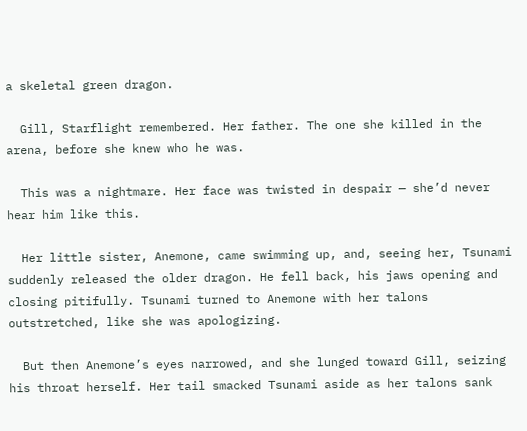a skeletal green dragon.

  Gill, Starflight remembered. Her father. The one she killed in the arena, before she knew who he was.

  This was a nightmare. Her face was twisted in despair — she’d never hear him like this.

  Her little sister, Anemone, came swimming up, and, seeing her, Tsunami suddenly released the older dragon. He fell back, his jaws opening and closing pitifully. Tsunami turned to Anemone with her talons outstretched, like she was apologizing.

  But then Anemone’s eyes narrowed, and she lunged toward Gill, seizing his throat herself. Her tail smacked Tsunami aside as her talons sank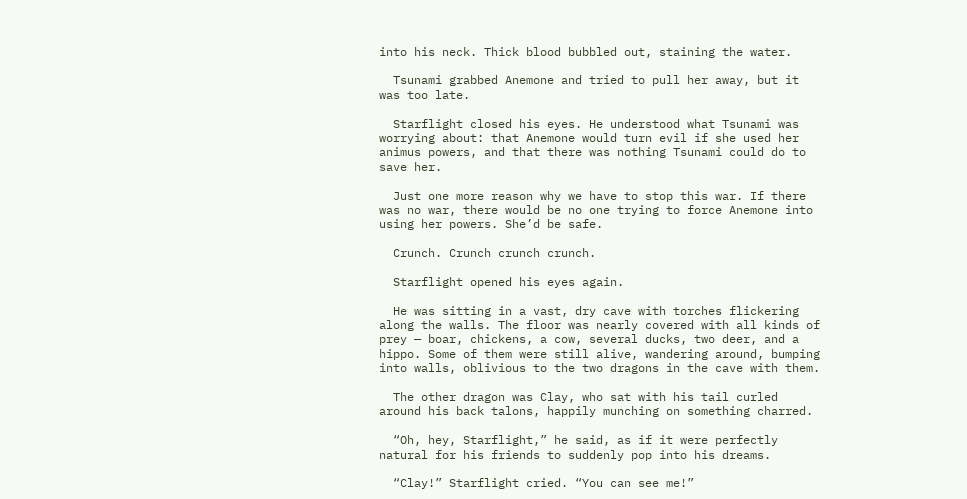into his neck. Thick blood bubbled out, staining the water.

  Tsunami grabbed Anemone and tried to pull her away, but it was too late.

  Starflight closed his eyes. He understood what Tsunami was worrying about: that Anemone would turn evil if she used her animus powers, and that there was nothing Tsunami could do to save her.

  Just one more reason why we have to stop this war. If there was no war, there would be no one trying to force Anemone into using her powers. She’d be safe.

  Crunch. Crunch crunch crunch.

  Starflight opened his eyes again.

  He was sitting in a vast, dry cave with torches flickering along the walls. The floor was nearly covered with all kinds of prey — boar, chickens, a cow, several ducks, two deer, and a hippo. Some of them were still alive, wandering around, bumping into walls, oblivious to the two dragons in the cave with them.

  The other dragon was Clay, who sat with his tail curled around his back talons, happily munching on something charred.

  “Oh, hey, Starflight,” he said, as if it were perfectly natural for his friends to suddenly pop into his dreams.

  “Clay!” Starflight cried. “You can see me!”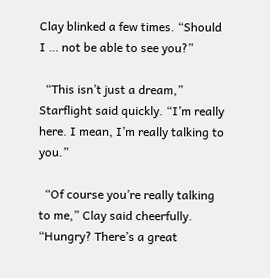Clay blinked a few times. “Should I … not be able to see you?”

  “This isn’t just a dream,” Starflight said quickly. “I’m really here. I mean, I’m really talking to you.”

  “Of course you’re really talking to me,” Clay said cheerfully. “Hungry? There’s a great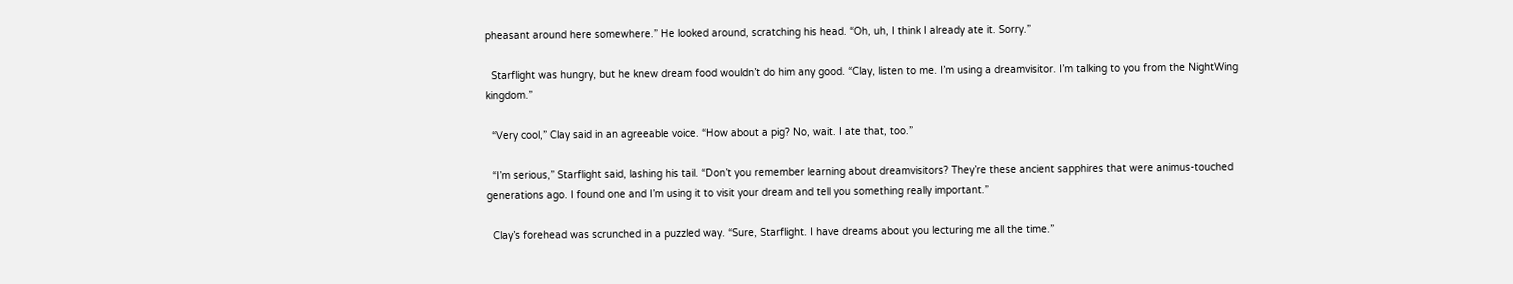pheasant around here somewhere.” He looked around, scratching his head. “Oh, uh, I think I already ate it. Sorry.”

  Starflight was hungry, but he knew dream food wouldn’t do him any good. “Clay, listen to me. I’m using a dreamvisitor. I’m talking to you from the NightWing kingdom.”

  “Very cool,” Clay said in an agreeable voice. “How about a pig? No, wait. I ate that, too.”

  “I’m serious,” Starflight said, lashing his tail. “Don’t you remember learning about dreamvisitors? They’re these ancient sapphires that were animus-touched generations ago. I found one and I’m using it to visit your dream and tell you something really important.”

  Clay’s forehead was scrunched in a puzzled way. “Sure, Starflight. I have dreams about you lecturing me all the time.”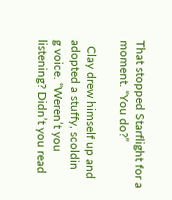That stopped Starflight for a moment. “You do?”

  Clay drew himself up and adopted a stuffy, scoldin
g voice. “Weren’t you listening? Didn’t you read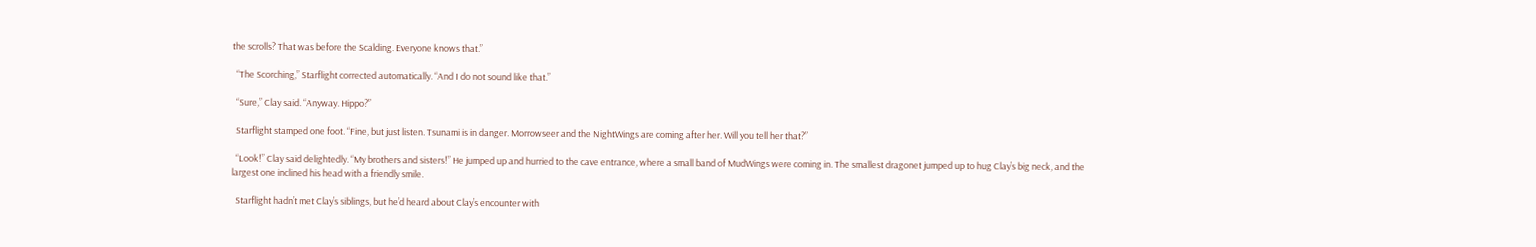the scrolls? That was before the Scalding. Everyone knows that.”

  “The Scorching,” Starflight corrected automatically. “And I do not sound like that.”

  “Sure,” Clay said. “Anyway. Hippo?”

  Starflight stamped one foot. “Fine, but just listen. Tsunami is in danger. Morrowseer and the NightWings are coming after her. Will you tell her that?”

  “Look!” Clay said delightedly. “My brothers and sisters!” He jumped up and hurried to the cave entrance, where a small band of MudWings were coming in. The smallest dragonet jumped up to hug Clay’s big neck, and the largest one inclined his head with a friendly smile.

  Starflight hadn’t met Clay’s siblings, but he’d heard about Clay’s encounter with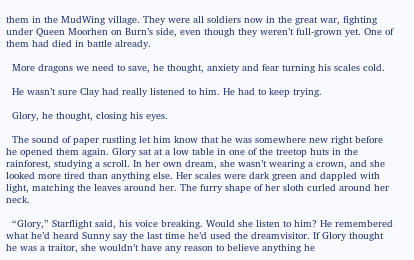them in the MudWing village. They were all soldiers now in the great war, fighting under Queen Moorhen on Burn’s side, even though they weren’t full-grown yet. One of them had died in battle already.

  More dragons we need to save, he thought, anxiety and fear turning his scales cold.

  He wasn’t sure Clay had really listened to him. He had to keep trying.

  Glory, he thought, closing his eyes.

  The sound of paper rustling let him know that he was somewhere new right before he opened them again. Glory sat at a low table in one of the treetop huts in the rainforest, studying a scroll. In her own dream, she wasn’t wearing a crown, and she looked more tired than anything else. Her scales were dark green and dappled with light, matching the leaves around her. The furry shape of her sloth curled around her neck.

  “Glory,” Starflight said, his voice breaking. Would she listen to him? He remembered what he’d heard Sunny say the last time he’d used the dreamvisitor. If Glory thought he was a traitor, she wouldn’t have any reason to believe anything he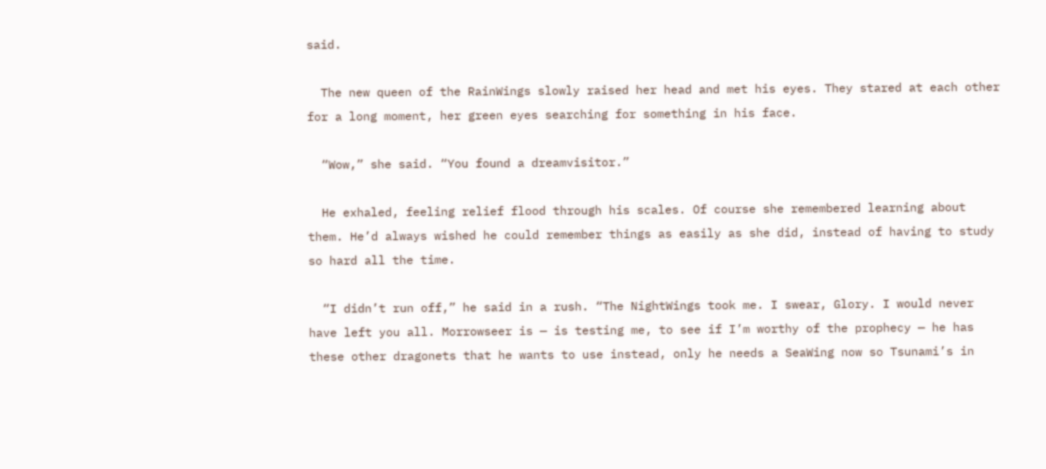said.

  The new queen of the RainWings slowly raised her head and met his eyes. They stared at each other for a long moment, her green eyes searching for something in his face.

  “Wow,” she said. “You found a dreamvisitor.”

  He exhaled, feeling relief flood through his scales. Of course she remembered learning about them. He’d always wished he could remember things as easily as she did, instead of having to study so hard all the time.

  “I didn’t run off,” he said in a rush. “The NightWings took me. I swear, Glory. I would never have left you all. Morrowseer is — is testing me, to see if I’m worthy of the prophecy — he has these other dragonets that he wants to use instead, only he needs a SeaWing now so Tsunami’s in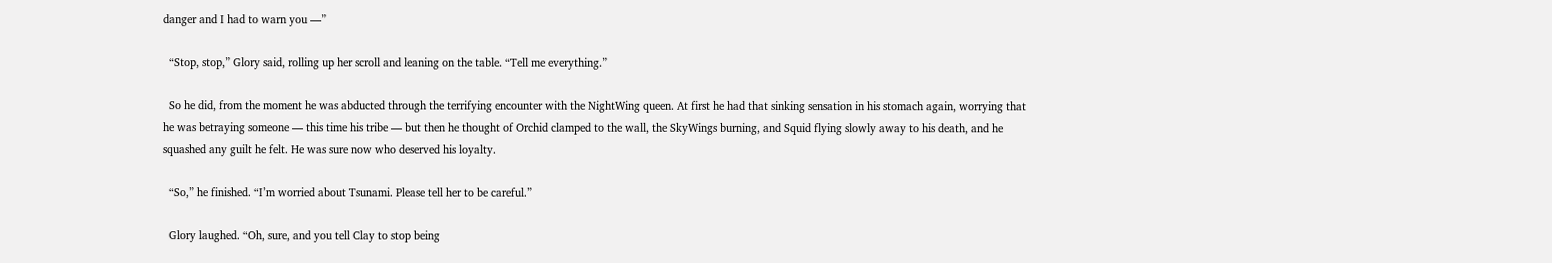danger and I had to warn you —”

  “Stop, stop,” Glory said, rolling up her scroll and leaning on the table. “Tell me everything.”

  So he did, from the moment he was abducted through the terrifying encounter with the NightWing queen. At first he had that sinking sensation in his stomach again, worrying that he was betraying someone — this time his tribe — but then he thought of Orchid clamped to the wall, the SkyWings burning, and Squid flying slowly away to his death, and he squashed any guilt he felt. He was sure now who deserved his loyalty.

  “So,” he finished. “I’m worried about Tsunami. Please tell her to be careful.”

  Glory laughed. “Oh, sure, and you tell Clay to stop being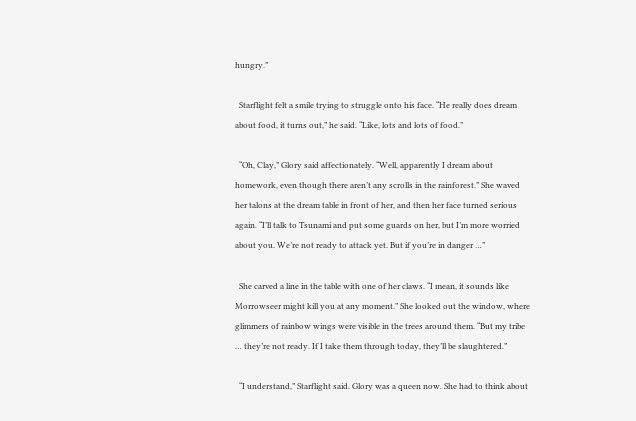hungry.”

  Starflight felt a smile trying to struggle onto his face. “He really does dream about food, it turns out,” he said. “Like, lots and lots of food.”

  “Oh, Clay,” Glory said affectionately. “Well, apparently I dream about homework, even though there aren’t any scrolls in the rainforest.” She waved her talons at the dream table in front of her, and then her face turned serious again. “I’ll talk to Tsunami and put some guards on her, but I’m more worried about you. We’re not ready to attack yet. But if you’re in danger …”

  She carved a line in the table with one of her claws. “I mean, it sounds like Morrowseer might kill you at any moment.” She looked out the window, where glimmers of rainbow wings were visible in the trees around them. “But my tribe … they’re not ready. If I take them through today, they’ll be slaughtered.”

  “I understand,” Starflight said. Glory was a queen now. She had to think about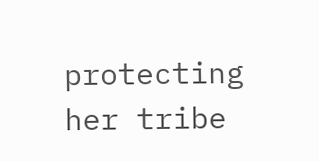protecting her tribe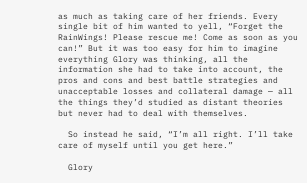as much as taking care of her friends. Every single bit of him wanted to yell, “Forget the RainWings! Please rescue me! Come as soon as you can!” But it was too easy for him to imagine everything Glory was thinking, all the information she had to take into account, the pros and cons and best battle strategies and unacceptable losses and collateral damage — all the things they’d studied as distant theories but never had to deal with themselves.

  So instead he said, “I’m all right. I’ll take care of myself until you get here.”

  Glory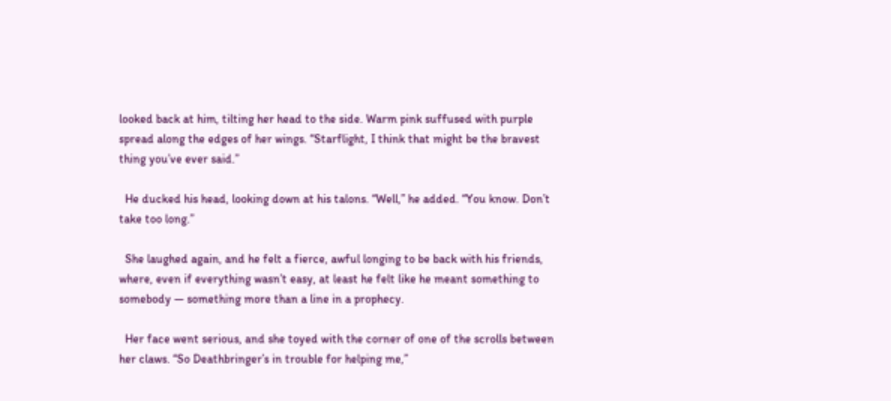looked back at him, tilting her head to the side. Warm pink suffused with purple spread along the edges of her wings. “Starflight, I think that might be the bravest thing you’ve ever said.”

  He ducked his head, looking down at his talons. “Well,” he added. “You know. Don’t take too long.”

  She laughed again, and he felt a fierce, awful longing to be back with his friends, where, even if everything wasn’t easy, at least he felt like he meant something to somebody — something more than a line in a prophecy.

  Her face went serious, and she toyed with the corner of one of the scrolls between her claws. “So Deathbringer’s in trouble for helping me,”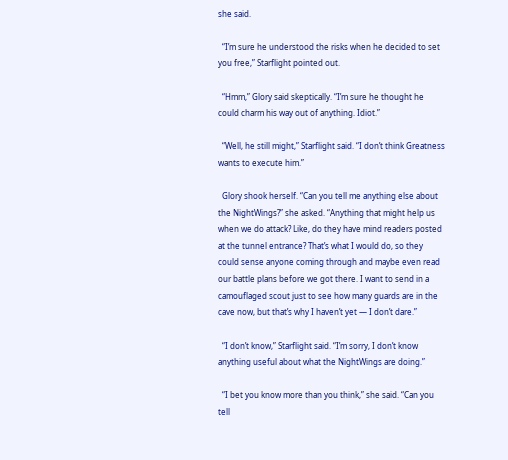she said.

  “I’m sure he understood the risks when he decided to set you free,” Starflight pointed out.

  “Hmm,” Glory said skeptically. “I’m sure he thought he could charm his way out of anything. Idiot.”

  “Well, he still might,” Starflight said. “I don’t think Greatness wants to execute him.”

  Glory shook herself. “Can you tell me anything else about the NightWings?” she asked. “Anything that might help us when we do attack? Like, do they have mind readers posted at the tunnel entrance? That’s what I would do, so they could sense anyone coming through and maybe even read our battle plans before we got there. I want to send in a camouflaged scout just to see how many guards are in the cave now, but that’s why I haven’t yet — I don’t dare.”

  “I don’t know,” Starflight said. “I’m sorry, I don’t know anything useful about what the NightWings are doing.”

  “I bet you know more than you think,” she said. “Can you tell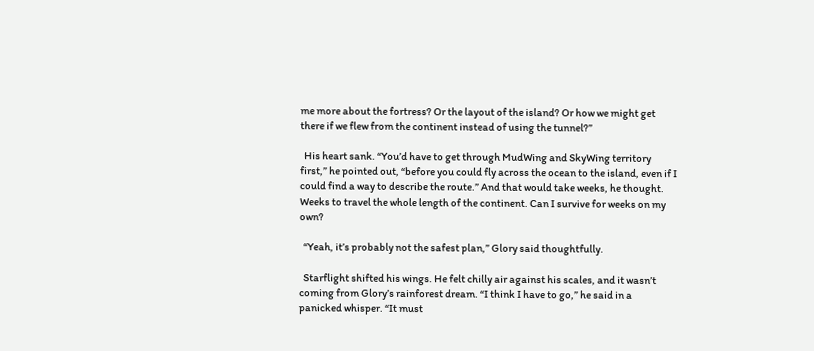me more about the fortress? Or the layout of the island? Or how we might get there if we flew from the continent instead of using the tunnel?”

  His heart sank. “You’d have to get through MudWing and SkyWing territory first,” he pointed out, “before you could fly across the ocean to the island, even if I could find a way to describe the route.” And that would take weeks, he thought. Weeks to travel the whole length of the continent. Can I survive for weeks on my own?

  “Yeah, it’s probably not the safest plan,” Glory said thoughtfully.

  Starflight shifted his wings. He felt chilly air against his scales, and it wasn’t coming from Glory’s rainforest dream. “I think I have to go,” he said in a panicked whisper. “It must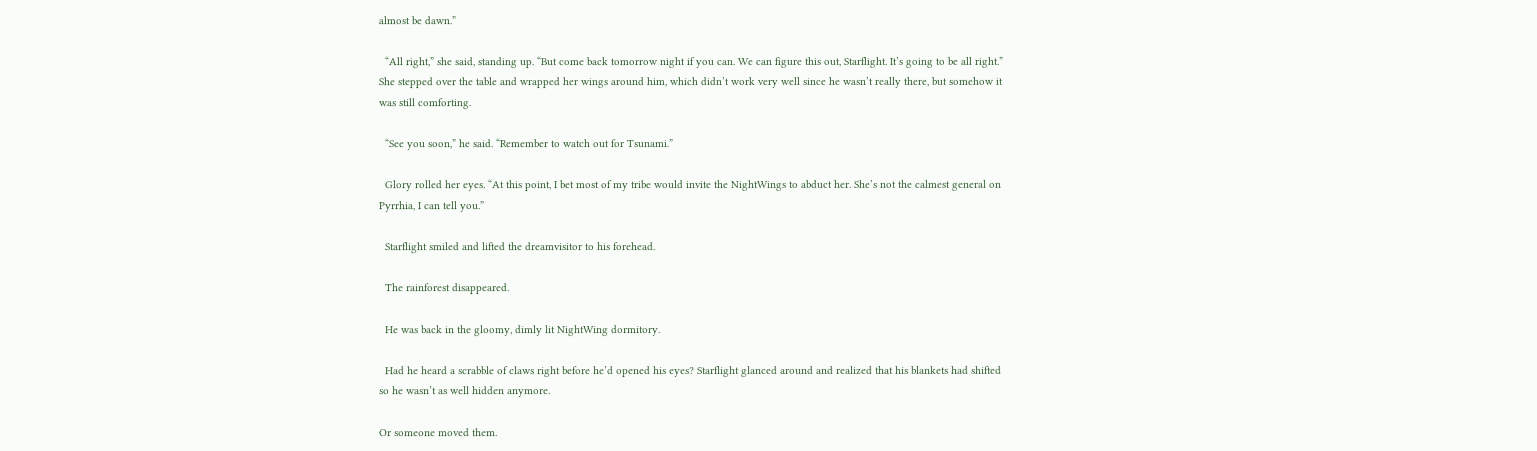almost be dawn.”

  “All right,” she said, standing up. “But come back tomorrow night if you can. We can figure this out, Starflight. It’s going to be all right.” She stepped over the table and wrapped her wings around him, which didn’t work very well since he wasn’t really there, but somehow it was still comforting.

  “See you soon,” he said. “Remember to watch out for Tsunami.”

  Glory rolled her eyes. “At this point, I bet most of my tribe would invite the NightWings to abduct her. She’s not the calmest general on Pyrrhia, I can tell you.”

  Starflight smiled and lifted the dreamvisitor to his forehead.

  The rainforest disappeared.

  He was back in the gloomy, dimly lit NightWing dormitory.

  Had he heard a scrabble of claws right before he’d opened his eyes? Starflight glanced around and realized that his blankets had shifted so he wasn’t as well hidden anymore.

Or someone moved them.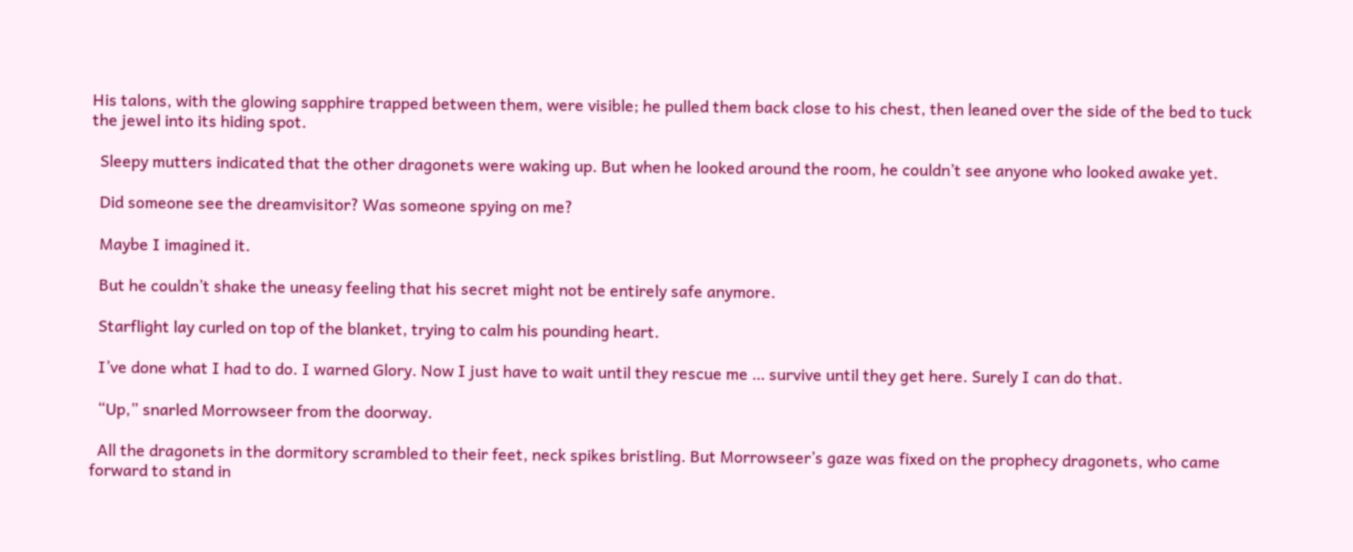His talons, with the glowing sapphire trapped between them, were visible; he pulled them back close to his chest, then leaned over the side of the bed to tuck the jewel into its hiding spot.

  Sleepy mutters indicated that the other dragonets were waking up. But when he looked around the room, he couldn’t see anyone who looked awake yet.

  Did someone see the dreamvisitor? Was someone spying on me?

  Maybe I imagined it.

  But he couldn’t shake the uneasy feeling that his secret might not be entirely safe anymore.

  Starflight lay curled on top of the blanket, trying to calm his pounding heart.

  I’ve done what I had to do. I warned Glory. Now I just have to wait until they rescue me … survive until they get here. Surely I can do that.

  “Up,” snarled Morrowseer from the doorway.

  All the dragonets in the dormitory scrambled to their feet, neck spikes bristling. But Morrowseer’s gaze was fixed on the prophecy dragonets, who came forward to stand in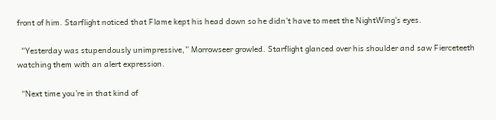front of him. Starflight noticed that Flame kept his head down so he didn’t have to meet the NightWing’s eyes.

  “Yesterday was stupendously unimpressive,” Morrowseer growled. Starflight glanced over his shoulder and saw Fierceteeth watching them with an alert expression.

  “Next time you’re in that kind of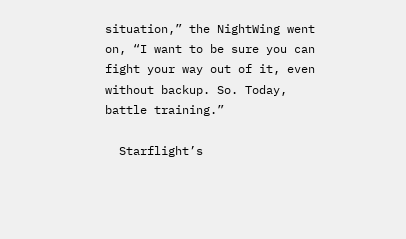situation,” the NightWing went on, “I want to be sure you can fight your way out of it, even without backup. So. Today, battle training.”

  Starflight’s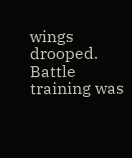wings drooped. Battle training was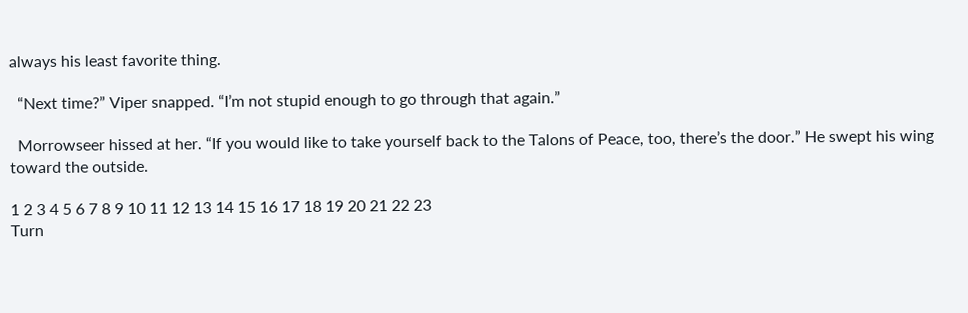always his least favorite thing.

  “Next time?” Viper snapped. “I’m not stupid enough to go through that again.”

  Morrowseer hissed at her. “If you would like to take yourself back to the Talons of Peace, too, there’s the door.” He swept his wing toward the outside.

1 2 3 4 5 6 7 8 9 10 11 12 13 14 15 16 17 18 19 20 21 22 23
Turn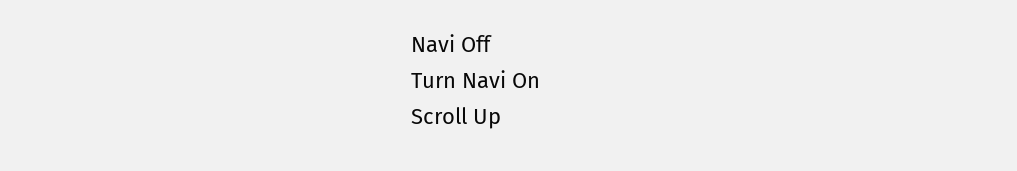Navi Off
Turn Navi On
Scroll Up